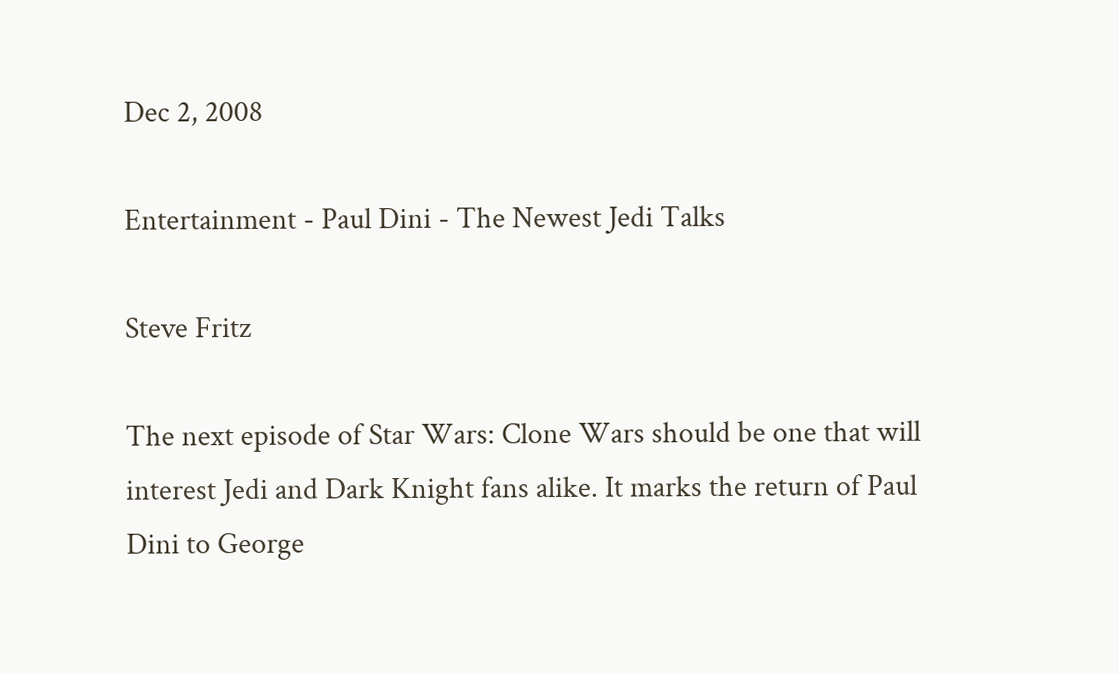Dec 2, 2008

Entertainment - Paul Dini - The Newest Jedi Talks

Steve Fritz

The next episode of Star Wars: Clone Wars should be one that will interest Jedi and Dark Knight fans alike. It marks the return of Paul Dini to George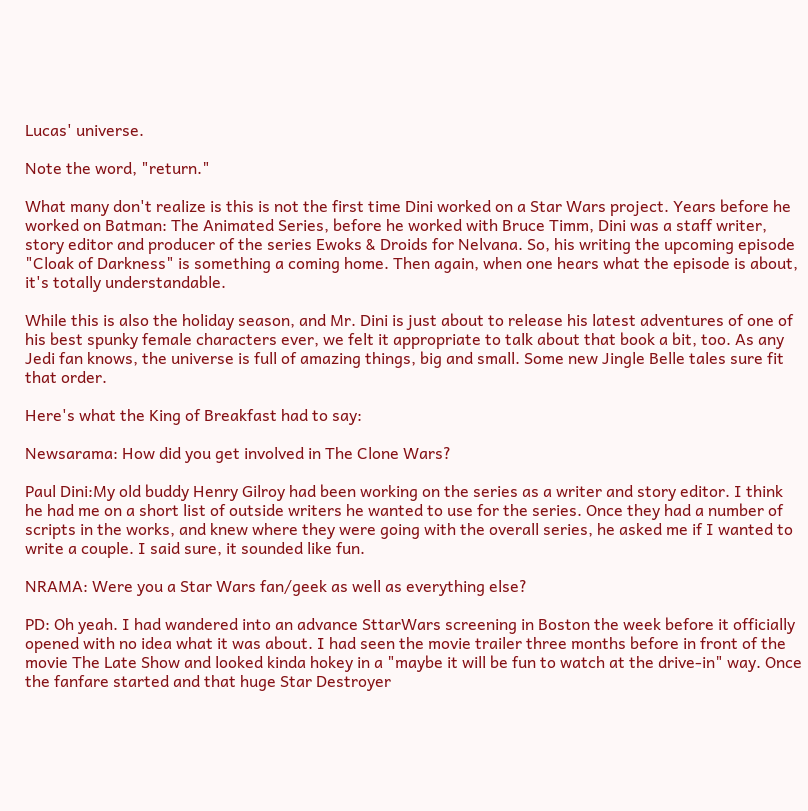Lucas' universe.

Note the word, "return."

What many don't realize is this is not the first time Dini worked on a Star Wars project. Years before he worked on Batman: The Animated Series, before he worked with Bruce Timm, Dini was a staff writer, story editor and producer of the series Ewoks & Droids for Nelvana. So, his writing the upcoming episode "Cloak of Darkness" is something a coming home. Then again, when one hears what the episode is about, it's totally understandable.

While this is also the holiday season, and Mr. Dini is just about to release his latest adventures of one of his best spunky female characters ever, we felt it appropriate to talk about that book a bit, too. As any Jedi fan knows, the universe is full of amazing things, big and small. Some new Jingle Belle tales sure fit that order.

Here's what the King of Breakfast had to say:

Newsarama: How did you get involved in The Clone Wars?

Paul Dini:My old buddy Henry Gilroy had been working on the series as a writer and story editor. I think he had me on a short list of outside writers he wanted to use for the series. Once they had a number of scripts in the works, and knew where they were going with the overall series, he asked me if I wanted to write a couple. I said sure, it sounded like fun.

NRAMA: Were you a Star Wars fan/geek as well as everything else?

PD: Oh yeah. I had wandered into an advance SttarWars screening in Boston the week before it officially opened with no idea what it was about. I had seen the movie trailer three months before in front of the movie The Late Show and looked kinda hokey in a "maybe it will be fun to watch at the drive-in" way. Once the fanfare started and that huge Star Destroyer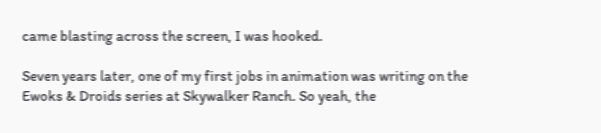came blasting across the screen, I was hooked.

Seven years later, one of my first jobs in animation was writing on the Ewoks & Droids series at Skywalker Ranch. So yeah, the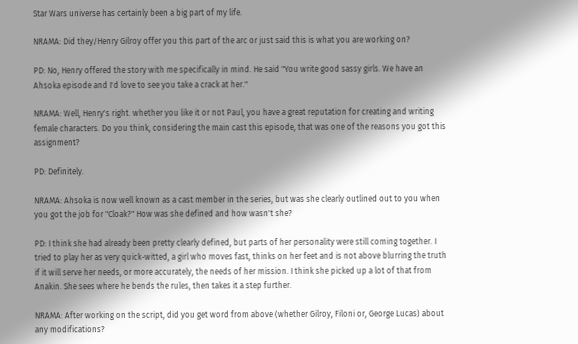Star Wars universe has certainly been a big part of my life.

NRAMA: Did they/Henry Gilroy offer you this part of the arc or just said this is what you are working on?

PD: No, Henry offered the story with me specifically in mind. He said "You write good sassy girls. We have an Ahsoka episode and I'd love to see you take a crack at her."

NRAMA: Well, Henry's right. whether you like it or not Paul, you have a great reputation for creating and writing female characters. Do you think, considering the main cast this episode, that was one of the reasons you got this assignment?

PD: Definitely.

NRAMA: Ahsoka is now well known as a cast member in the series, but was she clearly outlined out to you when you got the job for "Cloak?" How was she defined and how wasn't she?

PD: I think she had already been pretty clearly defined, but parts of her personality were still coming together. I tried to play her as very quick-witted, a girl who moves fast, thinks on her feet and is not above blurring the truth if it will serve her needs, or more accurately, the needs of her mission. I think she picked up a lot of that from Anakin. She sees where he bends the rules, then takes it a step further.

NRAMA: After working on the script, did you get word from above (whether Gilroy, Filoni or, George Lucas) about any modifications?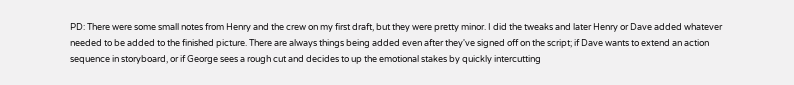PD: There were some small notes from Henry and the crew on my first draft, but they were pretty minor. I did the tweaks and later Henry or Dave added whatever needed to be added to the finished picture. There are always things being added even after they've signed off on the script; if Dave wants to extend an action sequence in storyboard, or if George sees a rough cut and decides to up the emotional stakes by quickly intercutting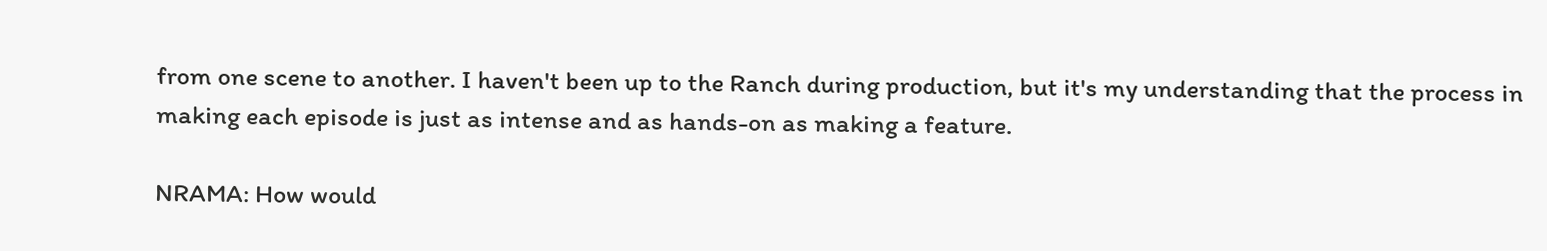from one scene to another. I haven't been up to the Ranch during production, but it's my understanding that the process in making each episode is just as intense and as hands-on as making a feature.

NRAMA: How would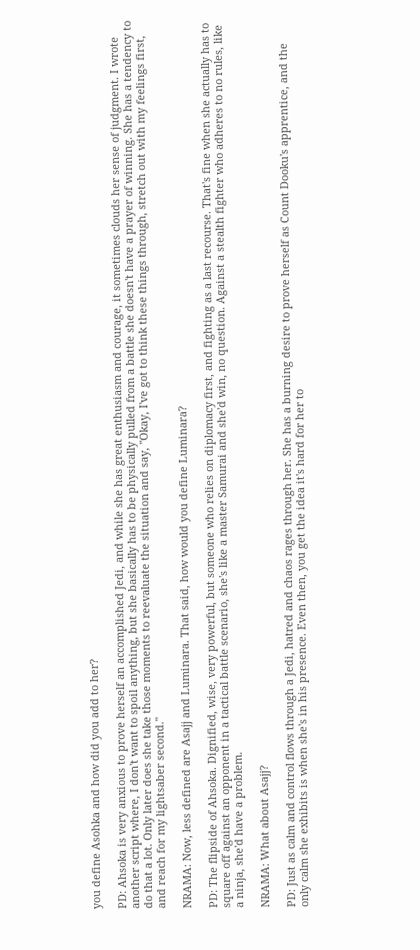you define Asohka and how did you add to her?

PD: Ahsoka is very anxious to prove herself an accomplished Jedi, and while she has great enthusiasm and courage, it sometimes clouds her sense of judgment. I wrote another script where, I don't want to spoil anything, but she basically has to be physically pulled from a battle she doesn't have a prayer of winning. She has a tendency to do that a lot. Only later does she take those moments to reevaluate the situation and say, "Okay, I've got to think these things through, stretch out with my feelings first, and reach for my lightsaber second."

NRAMA: Now, less defined are Asajj and Luminara. That said, how would you define Luminara?

PD: The flipside of Ahsoka. Dignified, wise, very powerful, but someone who relies on diplomacy first, and fighting as a last recourse. That's fine when she actually has to square off against an opponent in a tactical battle scenario, she's like a master Samurai and she'd win, no question. Against a stealth fighter who adheres to no rules, like a ninja, she'd have a problem.

NRAMA: What about Asajj?

PD: Just as calm and control flows through a Jedi, hatred and chaos rages through her. She has a burning desire to prove herself as Count Dooku's apprentice, and the only calm she exhibits is when she's in his presence. Even then, you get the idea it's hard for her to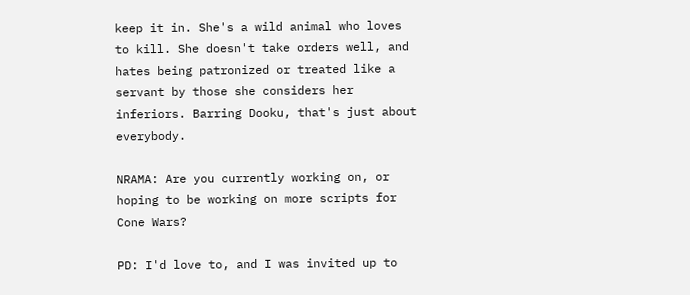keep it in. She's a wild animal who loves to kill. She doesn't take orders well, and hates being patronized or treated like a servant by those she considers her inferiors. Barring Dooku, that's just about everybody.

NRAMA: Are you currently working on, or hoping to be working on more scripts for Cone Wars?

PD: I'd love to, and I was invited up to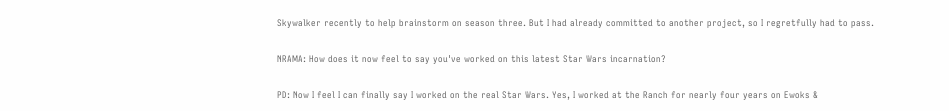Skywalker recently to help brainstorm on season three. But I had already committed to another project, so I regretfully had to pass.

NRAMA: How does it now feel to say you've worked on this latest Star Wars incarnation?

PD: Now I feel I can finally say I worked on the real Star Wars. Yes, I worked at the Ranch for nearly four years on Ewoks &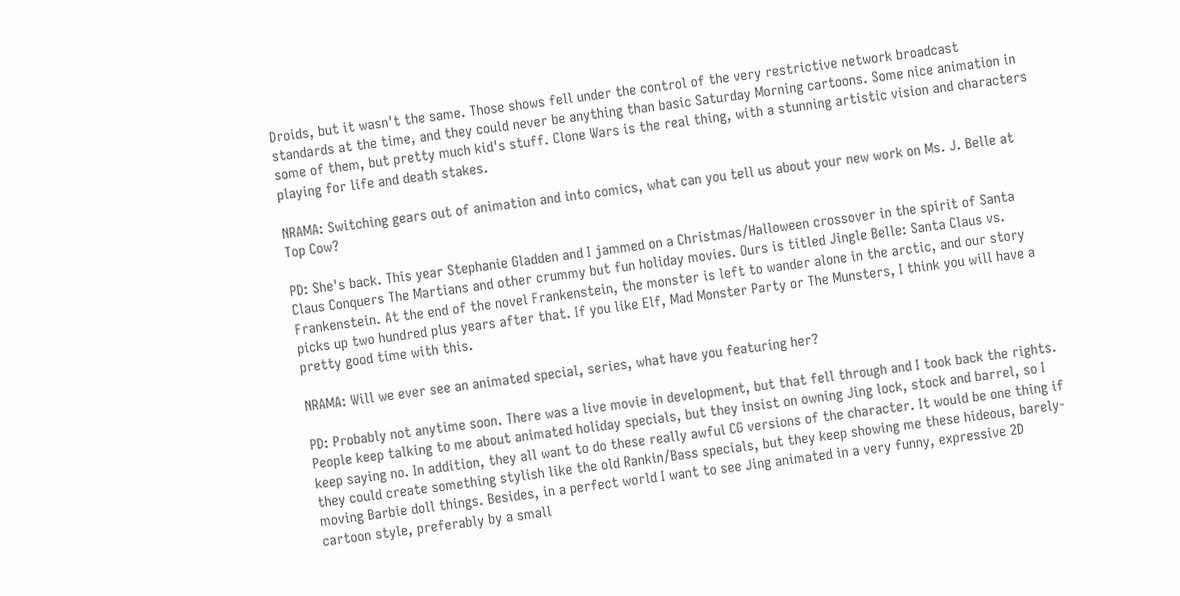Droids, but it wasn't the same. Those shows fell under the control of the very restrictive network broadcast standards at the time, and they could never be anything than basic Saturday Morning cartoons. Some nice animation in some of them, but pretty much kid's stuff. Clone Wars is the real thing, with a stunning artistic vision and characters playing for life and death stakes.

NRAMA: Switching gears out of animation and into comics, what can you tell us about your new work on Ms. J. Belle at Top Cow?

PD: She's back. This year Stephanie Gladden and I jammed on a Christmas/Halloween crossover in the spirit of Santa Claus Conquers The Martians and other crummy but fun holiday movies. Ours is titled Jingle Belle: Santa Claus vs. Frankenstein. At the end of the novel Frankenstein, the monster is left to wander alone in the arctic, and our story picks up two hundred plus years after that. If you like Elf, Mad Monster Party or The Munsters, I think you will have a pretty good time with this.

NRAMA: Will we ever see an animated special, series, what have you featuring her?

PD: Probably not anytime soon. There was a live movie in development, but that fell through and I took back the rights. People keep talking to me about animated holiday specials, but they insist on owning Jing lock, stock and barrel, so I keep saying no. In addition, they all want to do these really awful CG versions of the character. It would be one thing if they could create something stylish like the old Rankin/Bass specials, but they keep showing me these hideous, barely-moving Barbie doll things. Besides, in a perfect world I want to see Jing animated in a very funny, expressive 2D cartoon style, preferably by a small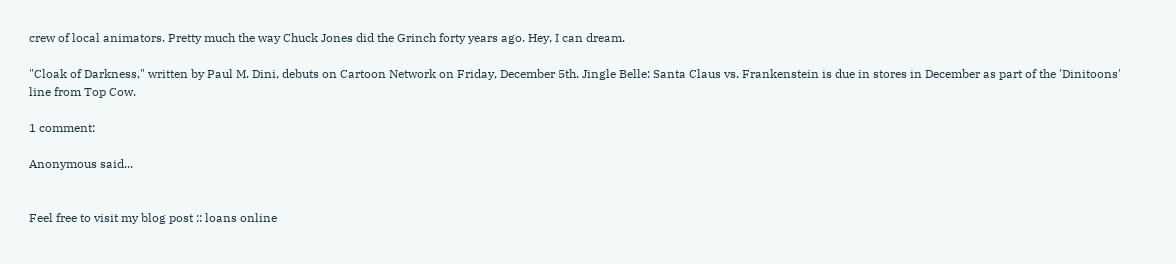crew of local animators. Pretty much the way Chuck Jones did the Grinch forty years ago. Hey, I can dream.

"Cloak of Darkness," written by Paul M. Dini, debuts on Cartoon Network on Friday, December 5th. Jingle Belle: Santa Claus vs. Frankenstein is due in stores in December as part of the 'Dinitoons' line from Top Cow.

1 comment:

Anonymous said...


Feel free to visit my blog post :: loans online